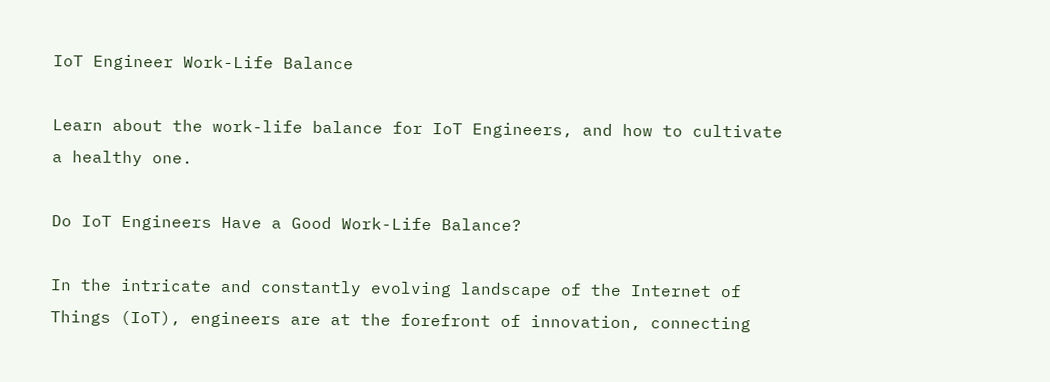IoT Engineer Work-Life Balance

Learn about the work-life balance for IoT Engineers, and how to cultivate a healthy one.

Do IoT Engineers Have a Good Work-Life Balance?

In the intricate and constantly evolving landscape of the Internet of Things (IoT), engineers are at the forefront of innovation, connecting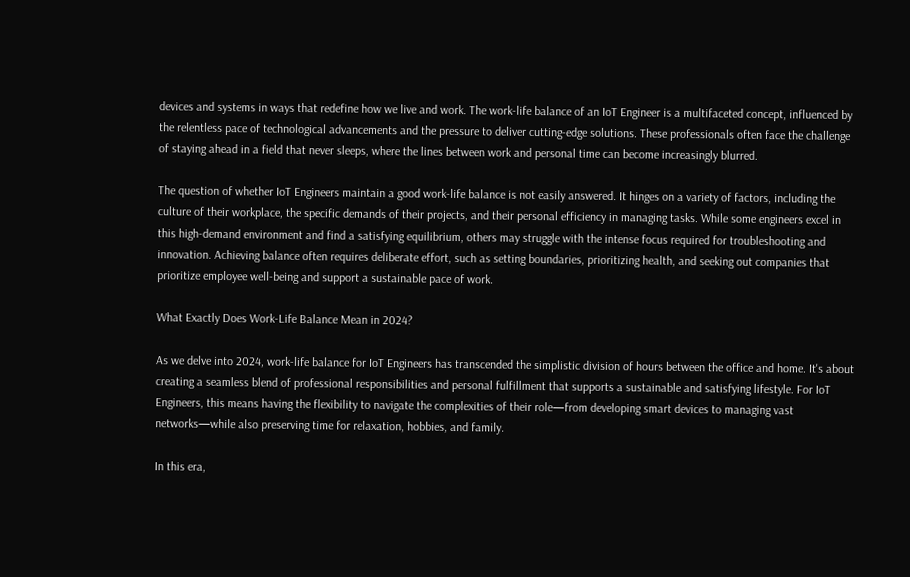devices and systems in ways that redefine how we live and work. The work-life balance of an IoT Engineer is a multifaceted concept, influenced by the relentless pace of technological advancements and the pressure to deliver cutting-edge solutions. These professionals often face the challenge of staying ahead in a field that never sleeps, where the lines between work and personal time can become increasingly blurred.

The question of whether IoT Engineers maintain a good work-life balance is not easily answered. It hinges on a variety of factors, including the culture of their workplace, the specific demands of their projects, and their personal efficiency in managing tasks. While some engineers excel in this high-demand environment and find a satisfying equilibrium, others may struggle with the intense focus required for troubleshooting and innovation. Achieving balance often requires deliberate effort, such as setting boundaries, prioritizing health, and seeking out companies that prioritize employee well-being and support a sustainable pace of work.

What Exactly Does Work-Life Balance Mean in 2024?

As we delve into 2024, work-life balance for IoT Engineers has transcended the simplistic division of hours between the office and home. It's about creating a seamless blend of professional responsibilities and personal fulfillment that supports a sustainable and satisfying lifestyle. For IoT Engineers, this means having the flexibility to navigate the complexities of their role—from developing smart devices to managing vast networks—while also preserving time for relaxation, hobbies, and family.

In this era,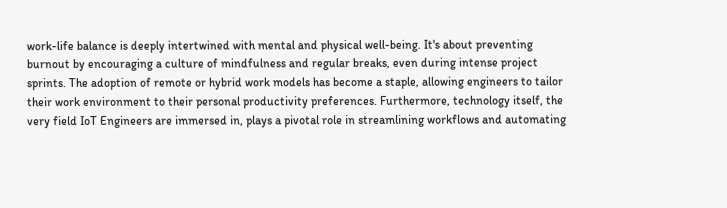work-life balance is deeply intertwined with mental and physical well-being. It's about preventing burnout by encouraging a culture of mindfulness and regular breaks, even during intense project sprints. The adoption of remote or hybrid work models has become a staple, allowing engineers to tailor their work environment to their personal productivity preferences. Furthermore, technology itself, the very field IoT Engineers are immersed in, plays a pivotal role in streamlining workflows and automating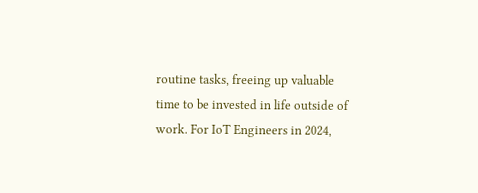routine tasks, freeing up valuable time to be invested in life outside of work. For IoT Engineers in 2024,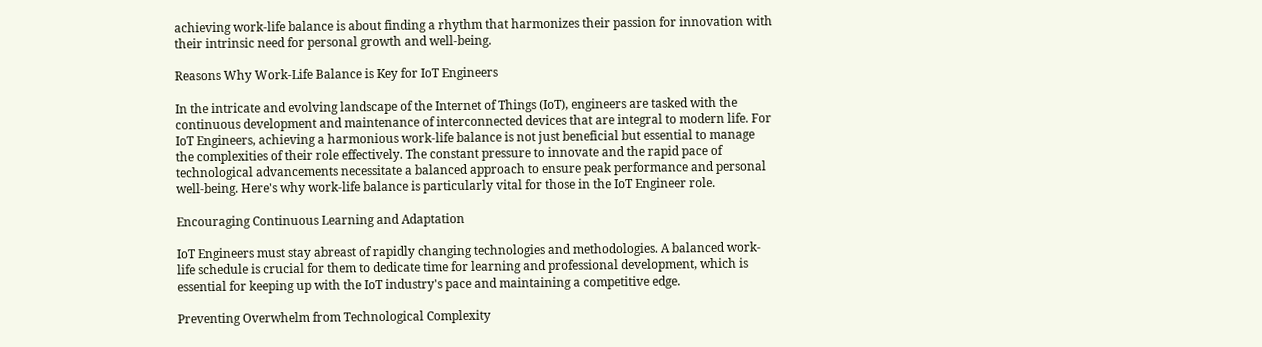achieving work-life balance is about finding a rhythm that harmonizes their passion for innovation with their intrinsic need for personal growth and well-being.

Reasons Why Work-Life Balance is Key for IoT Engineers

In the intricate and evolving landscape of the Internet of Things (IoT), engineers are tasked with the continuous development and maintenance of interconnected devices that are integral to modern life. For IoT Engineers, achieving a harmonious work-life balance is not just beneficial but essential to manage the complexities of their role effectively. The constant pressure to innovate and the rapid pace of technological advancements necessitate a balanced approach to ensure peak performance and personal well-being. Here's why work-life balance is particularly vital for those in the IoT Engineer role.

Encouraging Continuous Learning and Adaptation

IoT Engineers must stay abreast of rapidly changing technologies and methodologies. A balanced work-life schedule is crucial for them to dedicate time for learning and professional development, which is essential for keeping up with the IoT industry's pace and maintaining a competitive edge.

Preventing Overwhelm from Technological Complexity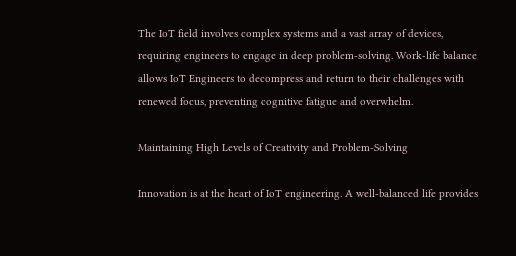The IoT field involves complex systems and a vast array of devices, requiring engineers to engage in deep problem-solving. Work-life balance allows IoT Engineers to decompress and return to their challenges with renewed focus, preventing cognitive fatigue and overwhelm.

Maintaining High Levels of Creativity and Problem-Solving

Innovation is at the heart of IoT engineering. A well-balanced life provides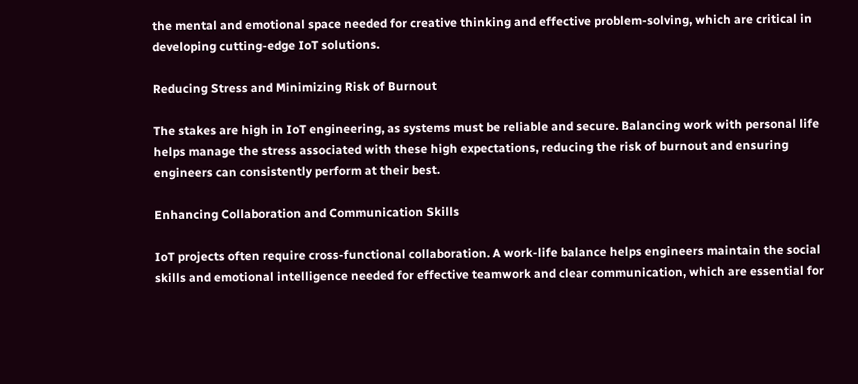the mental and emotional space needed for creative thinking and effective problem-solving, which are critical in developing cutting-edge IoT solutions.

Reducing Stress and Minimizing Risk of Burnout

The stakes are high in IoT engineering, as systems must be reliable and secure. Balancing work with personal life helps manage the stress associated with these high expectations, reducing the risk of burnout and ensuring engineers can consistently perform at their best.

Enhancing Collaboration and Communication Skills

IoT projects often require cross-functional collaboration. A work-life balance helps engineers maintain the social skills and emotional intelligence needed for effective teamwork and clear communication, which are essential for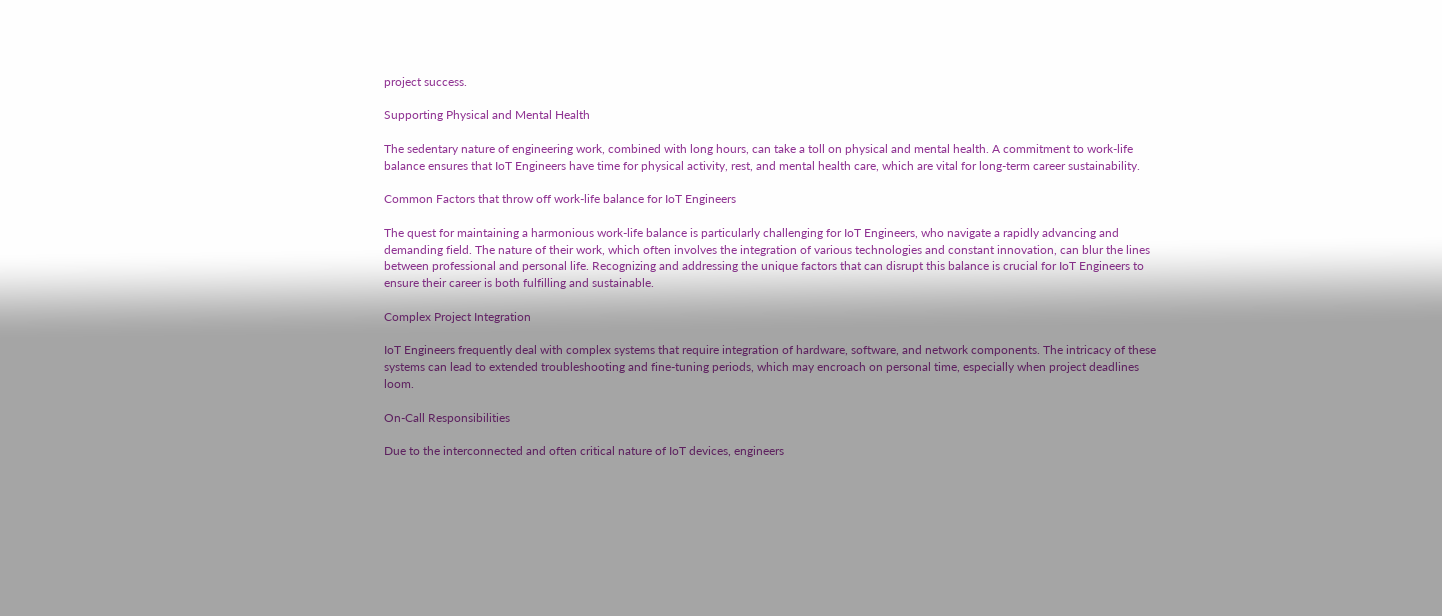project success.

Supporting Physical and Mental Health

The sedentary nature of engineering work, combined with long hours, can take a toll on physical and mental health. A commitment to work-life balance ensures that IoT Engineers have time for physical activity, rest, and mental health care, which are vital for long-term career sustainability.

Common Factors that throw off work-life balance for IoT Engineers

The quest for maintaining a harmonious work-life balance is particularly challenging for IoT Engineers, who navigate a rapidly advancing and demanding field. The nature of their work, which often involves the integration of various technologies and constant innovation, can blur the lines between professional and personal life. Recognizing and addressing the unique factors that can disrupt this balance is crucial for IoT Engineers to ensure their career is both fulfilling and sustainable.

Complex Project Integration

IoT Engineers frequently deal with complex systems that require integration of hardware, software, and network components. The intricacy of these systems can lead to extended troubleshooting and fine-tuning periods, which may encroach on personal time, especially when project deadlines loom.

On-Call Responsibilities

Due to the interconnected and often critical nature of IoT devices, engineers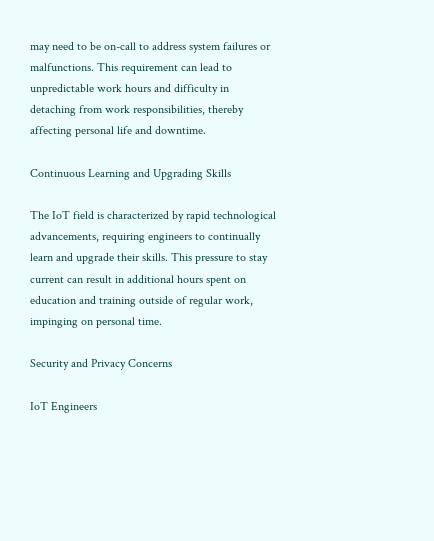may need to be on-call to address system failures or malfunctions. This requirement can lead to unpredictable work hours and difficulty in detaching from work responsibilities, thereby affecting personal life and downtime.

Continuous Learning and Upgrading Skills

The IoT field is characterized by rapid technological advancements, requiring engineers to continually learn and upgrade their skills. This pressure to stay current can result in additional hours spent on education and training outside of regular work, impinging on personal time.

Security and Privacy Concerns

IoT Engineers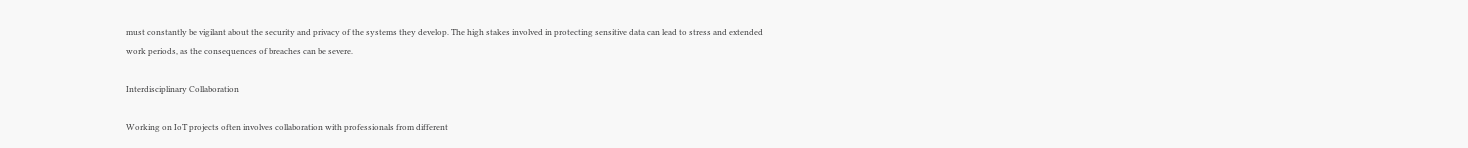must constantly be vigilant about the security and privacy of the systems they develop. The high stakes involved in protecting sensitive data can lead to stress and extended work periods, as the consequences of breaches can be severe.

Interdisciplinary Collaboration

Working on IoT projects often involves collaboration with professionals from different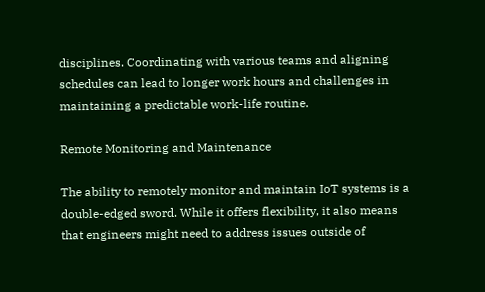disciplines. Coordinating with various teams and aligning schedules can lead to longer work hours and challenges in maintaining a predictable work-life routine.

Remote Monitoring and Maintenance

The ability to remotely monitor and maintain IoT systems is a double-edged sword. While it offers flexibility, it also means that engineers might need to address issues outside of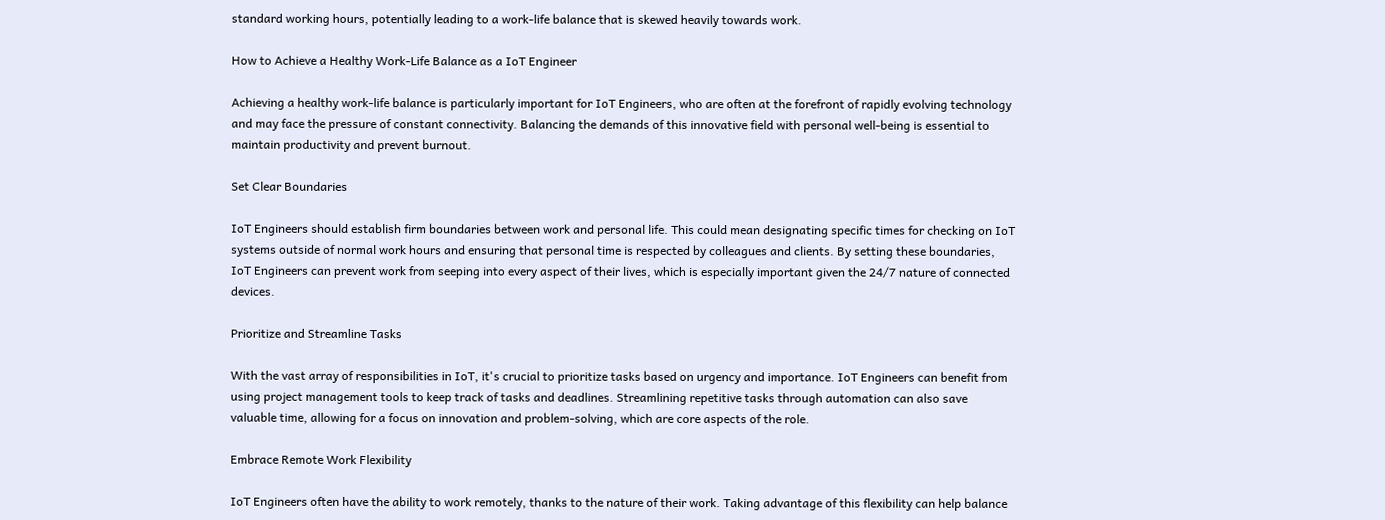standard working hours, potentially leading to a work-life balance that is skewed heavily towards work.

How to Achieve a Healthy Work-Life Balance as a IoT Engineer

Achieving a healthy work-life balance is particularly important for IoT Engineers, who are often at the forefront of rapidly evolving technology and may face the pressure of constant connectivity. Balancing the demands of this innovative field with personal well-being is essential to maintain productivity and prevent burnout.

Set Clear Boundaries

IoT Engineers should establish firm boundaries between work and personal life. This could mean designating specific times for checking on IoT systems outside of normal work hours and ensuring that personal time is respected by colleagues and clients. By setting these boundaries, IoT Engineers can prevent work from seeping into every aspect of their lives, which is especially important given the 24/7 nature of connected devices.

Prioritize and Streamline Tasks

With the vast array of responsibilities in IoT, it's crucial to prioritize tasks based on urgency and importance. IoT Engineers can benefit from using project management tools to keep track of tasks and deadlines. Streamlining repetitive tasks through automation can also save valuable time, allowing for a focus on innovation and problem-solving, which are core aspects of the role.

Embrace Remote Work Flexibility

IoT Engineers often have the ability to work remotely, thanks to the nature of their work. Taking advantage of this flexibility can help balance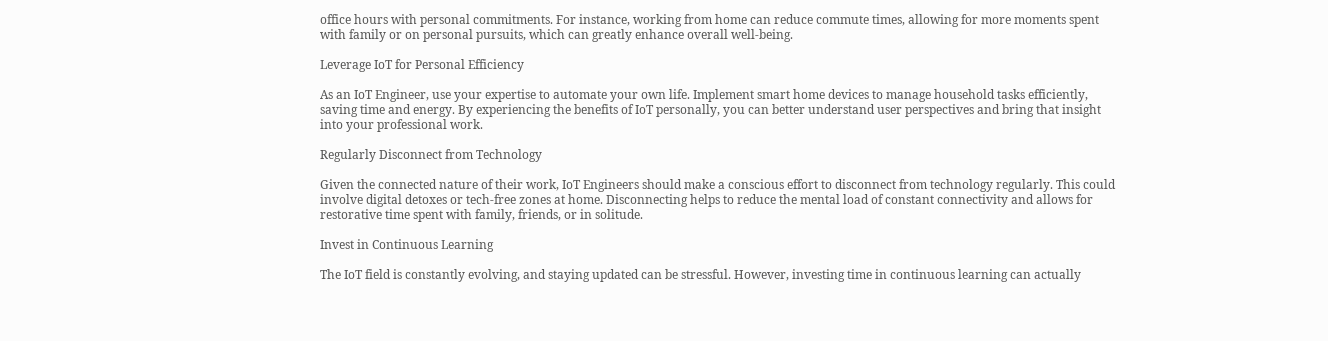office hours with personal commitments. For instance, working from home can reduce commute times, allowing for more moments spent with family or on personal pursuits, which can greatly enhance overall well-being.

Leverage IoT for Personal Efficiency

As an IoT Engineer, use your expertise to automate your own life. Implement smart home devices to manage household tasks efficiently, saving time and energy. By experiencing the benefits of IoT personally, you can better understand user perspectives and bring that insight into your professional work.

Regularly Disconnect from Technology

Given the connected nature of their work, IoT Engineers should make a conscious effort to disconnect from technology regularly. This could involve digital detoxes or tech-free zones at home. Disconnecting helps to reduce the mental load of constant connectivity and allows for restorative time spent with family, friends, or in solitude.

Invest in Continuous Learning

The IoT field is constantly evolving, and staying updated can be stressful. However, investing time in continuous learning can actually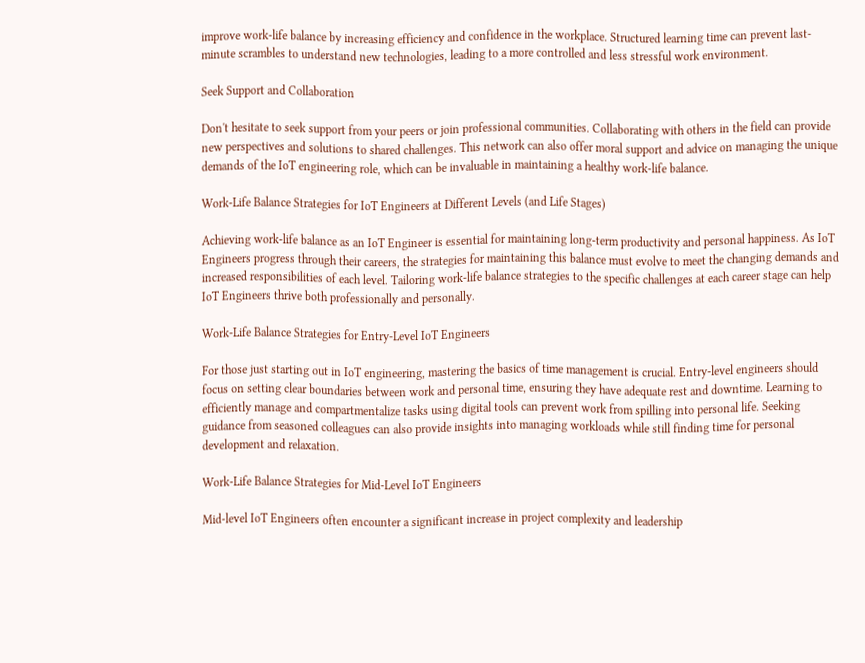improve work-life balance by increasing efficiency and confidence in the workplace. Structured learning time can prevent last-minute scrambles to understand new technologies, leading to a more controlled and less stressful work environment.

Seek Support and Collaboration

Don't hesitate to seek support from your peers or join professional communities. Collaborating with others in the field can provide new perspectives and solutions to shared challenges. This network can also offer moral support and advice on managing the unique demands of the IoT engineering role, which can be invaluable in maintaining a healthy work-life balance.

Work-Life Balance Strategies for IoT Engineers at Different Levels (and Life Stages)

Achieving work-life balance as an IoT Engineer is essential for maintaining long-term productivity and personal happiness. As IoT Engineers progress through their careers, the strategies for maintaining this balance must evolve to meet the changing demands and increased responsibilities of each level. Tailoring work-life balance strategies to the specific challenges at each career stage can help IoT Engineers thrive both professionally and personally.

Work-Life Balance Strategies for Entry-Level IoT Engineers

For those just starting out in IoT engineering, mastering the basics of time management is crucial. Entry-level engineers should focus on setting clear boundaries between work and personal time, ensuring they have adequate rest and downtime. Learning to efficiently manage and compartmentalize tasks using digital tools can prevent work from spilling into personal life. Seeking guidance from seasoned colleagues can also provide insights into managing workloads while still finding time for personal development and relaxation.

Work-Life Balance Strategies for Mid-Level IoT Engineers

Mid-level IoT Engineers often encounter a significant increase in project complexity and leadership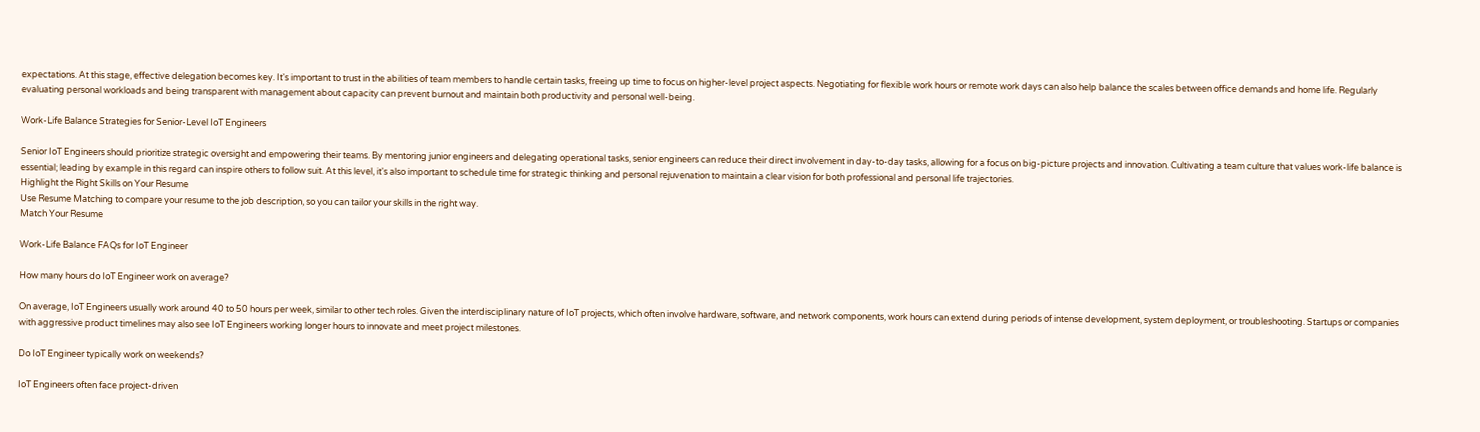expectations. At this stage, effective delegation becomes key. It's important to trust in the abilities of team members to handle certain tasks, freeing up time to focus on higher-level project aspects. Negotiating for flexible work hours or remote work days can also help balance the scales between office demands and home life. Regularly evaluating personal workloads and being transparent with management about capacity can prevent burnout and maintain both productivity and personal well-being.

Work-Life Balance Strategies for Senior-Level IoT Engineers

Senior IoT Engineers should prioritize strategic oversight and empowering their teams. By mentoring junior engineers and delegating operational tasks, senior engineers can reduce their direct involvement in day-to-day tasks, allowing for a focus on big-picture projects and innovation. Cultivating a team culture that values work-life balance is essential; leading by example in this regard can inspire others to follow suit. At this level, it's also important to schedule time for strategic thinking and personal rejuvenation to maintain a clear vision for both professional and personal life trajectories.
Highlight the Right Skills on Your Resume
Use Resume Matching to compare your resume to the job description, so you can tailor your skills in the right way.
Match Your Resume

Work-Life Balance FAQs for IoT Engineer

How many hours do IoT Engineer work on average?

On average, IoT Engineers usually work around 40 to 50 hours per week, similar to other tech roles. Given the interdisciplinary nature of IoT projects, which often involve hardware, software, and network components, work hours can extend during periods of intense development, system deployment, or troubleshooting. Startups or companies with aggressive product timelines may also see IoT Engineers working longer hours to innovate and meet project milestones.

Do IoT Engineer typically work on weekends?

IoT Engineers often face project-driven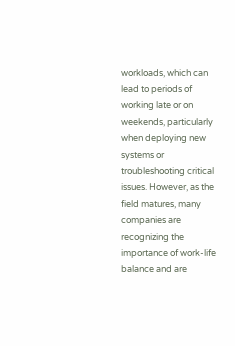workloads, which can lead to periods of working late or on weekends, particularly when deploying new systems or troubleshooting critical issues. However, as the field matures, many companies are recognizing the importance of work-life balance and are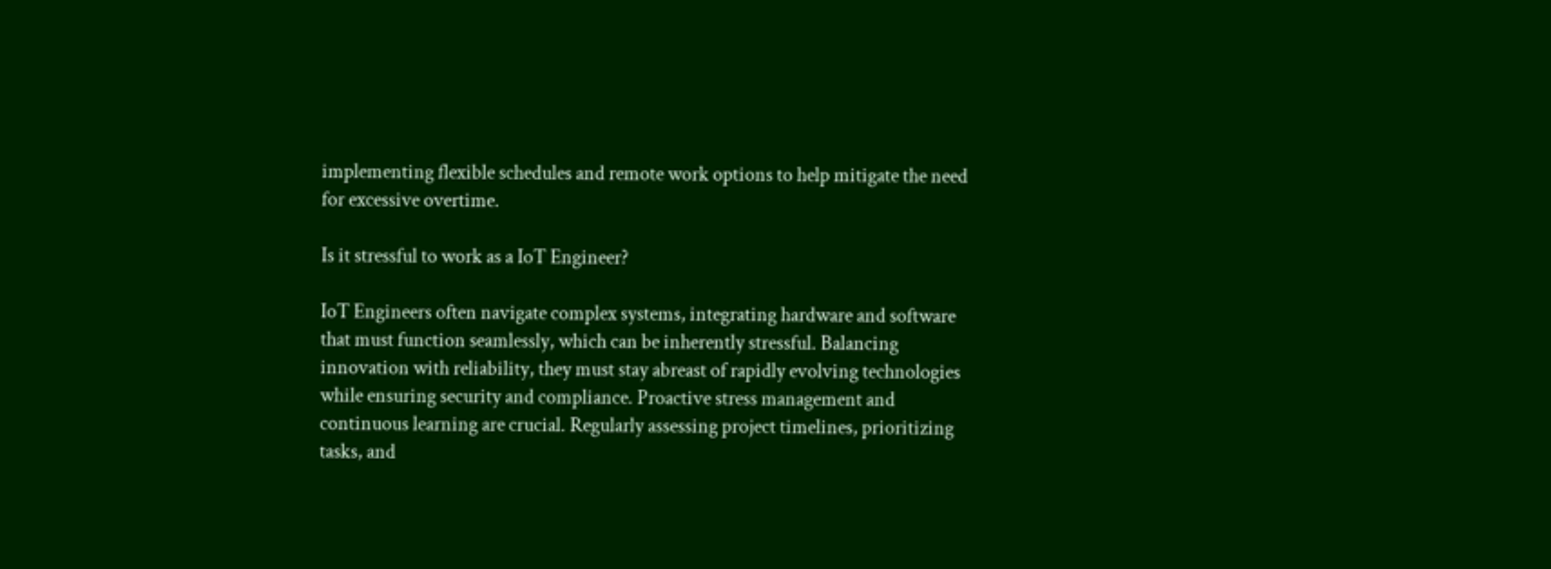implementing flexible schedules and remote work options to help mitigate the need for excessive overtime.

Is it stressful to work as a IoT Engineer?

IoT Engineers often navigate complex systems, integrating hardware and software that must function seamlessly, which can be inherently stressful. Balancing innovation with reliability, they must stay abreast of rapidly evolving technologies while ensuring security and compliance. Proactive stress management and continuous learning are crucial. Regularly assessing project timelines, prioritizing tasks, and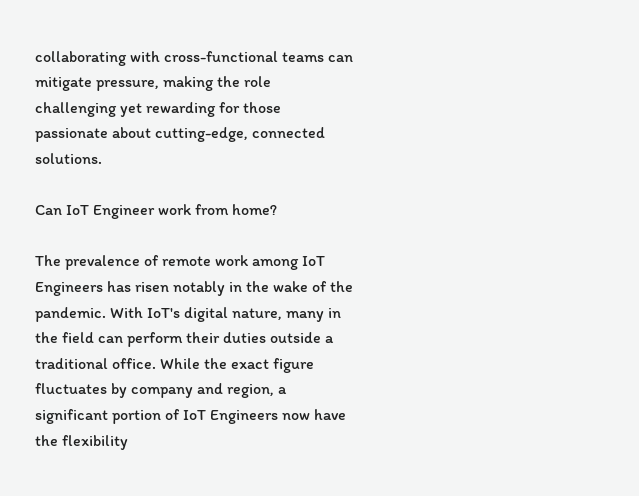collaborating with cross-functional teams can mitigate pressure, making the role challenging yet rewarding for those passionate about cutting-edge, connected solutions.

Can IoT Engineer work from home?

The prevalence of remote work among IoT Engineers has risen notably in the wake of the pandemic. With IoT's digital nature, many in the field can perform their duties outside a traditional office. While the exact figure fluctuates by company and region, a significant portion of IoT Engineers now have the flexibility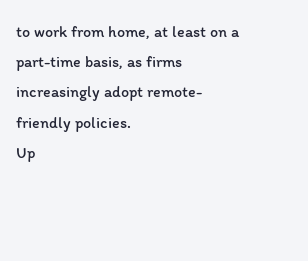to work from home, at least on a part-time basis, as firms increasingly adopt remote-friendly policies.
Up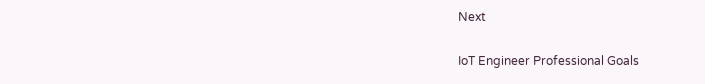Next

IoT Engineer Professional Goals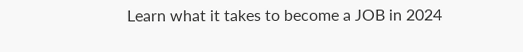Learn what it takes to become a JOB in 2024